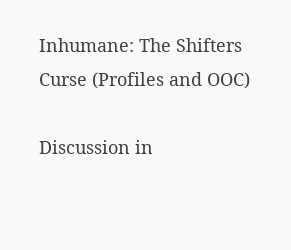Inhumane: The Shifters Curse (Profiles and OOC)

Discussion in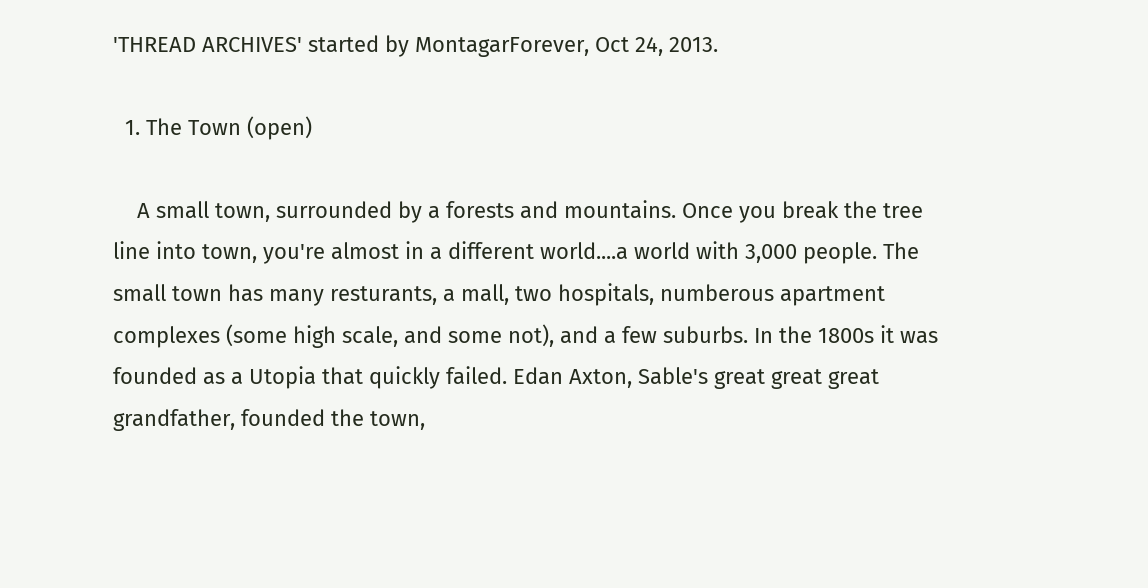'THREAD ARCHIVES' started by MontagarForever, Oct 24, 2013.

  1. The Town (open)

    A small town, surrounded by a forests and mountains. Once you break the tree line into town, you're almost in a different world....a world with 3,000 people. The small town has many resturants, a mall, two hospitals, numberous apartment complexes (some high scale, and some not), and a few suburbs. In the 1800s it was founded as a Utopia that quickly failed. Edan Axton, Sable's great great great grandfather, founded the town,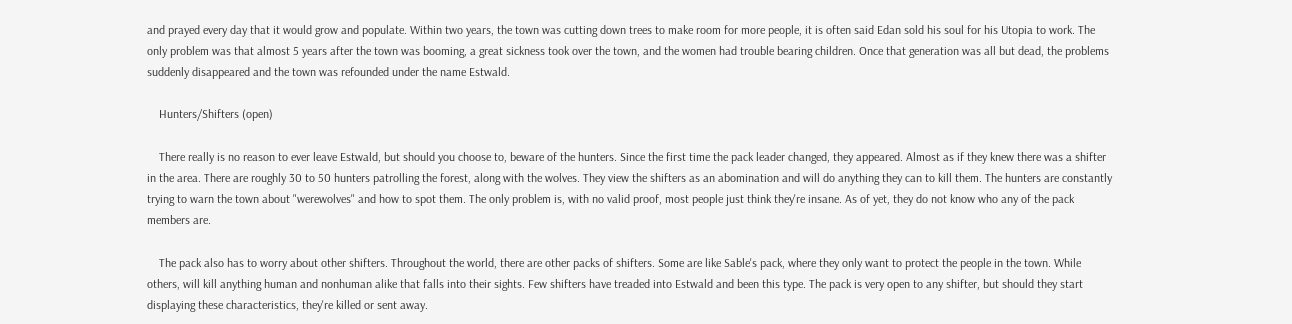and prayed every day that it would grow and populate. Within two years, the town was cutting down trees to make room for more people, it is often said Edan sold his soul for his Utopia to work. The only problem was that almost 5 years after the town was booming, a great sickness took over the town, and the women had trouble bearing children. Once that generation was all but dead, the problems suddenly disappeared and the town was refounded under the name Estwald.

    Hunters/Shifters (open)

    There really is no reason to ever leave Estwald, but should you choose to, beware of the hunters. Since the first time the pack leader changed, they appeared. Almost as if they knew there was a shifter in the area. There are roughly 30 to 50 hunters patrolling the forest, along with the wolves. They view the shifters as an abomination and will do anything they can to kill them. The hunters are constantly trying to warn the town about "werewolves" and how to spot them. The only problem is, with no valid proof, most people just think they're insane. As of yet, they do not know who any of the pack members are.

    The pack also has to worry about other shifters. Throughout the world, there are other packs of shifters. Some are like Sable's pack, where they only want to protect the people in the town. While others, will kill anything human and nonhuman alike that falls into their sights. Few shifters have treaded into Estwald and been this type. The pack is very open to any shifter, but should they start displaying these characteristics, they're killed or sent away.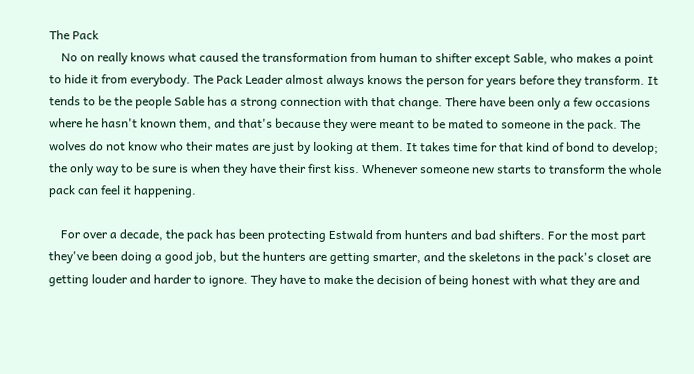The Pack
    No on really knows what caused the transformation from human to shifter except Sable, who makes a point to hide it from everybody. The Pack Leader almost always knows the person for years before they transform. It tends to be the people Sable has a strong connection with that change. There have been only a few occasions where he hasn't known them, and that's because they were meant to be mated to someone in the pack. The wolves do not know who their mates are just by looking at them. It takes time for that kind of bond to develop; the only way to be sure is when they have their first kiss. Whenever someone new starts to transform the whole pack can feel it happening.

    For over a decade, the pack has been protecting Estwald from hunters and bad shifters. For the most part they've been doing a good job, but the hunters are getting smarter, and the skeletons in the pack's closet are getting louder and harder to ignore. They have to make the decision of being honest with what they are and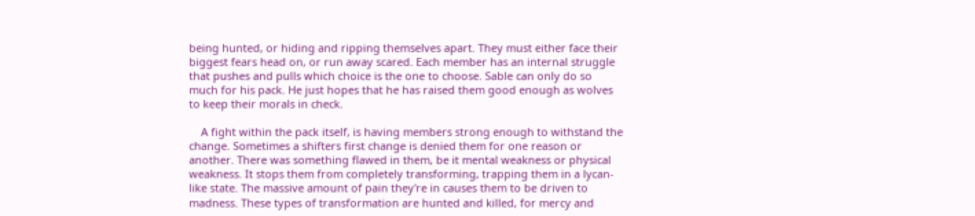being hunted, or hiding and ripping themselves apart. They must either face their biggest fears head on, or run away scared. Each member has an internal struggle that pushes and pulls which choice is the one to choose. Sable can only do so much for his pack. He just hopes that he has raised them good enough as wolves to keep their morals in check.

    A fight within the pack itself, is having members strong enough to withstand the change. Sometimes a shifters first change is denied them for one reason or another. There was something flawed in them, be it mental weakness or physical weakness. It stops them from completely transforming, trapping them in a lycan-like state. The massive amount of pain they're in causes them to be driven to madness. These types of transformation are hunted and killed, for mercy and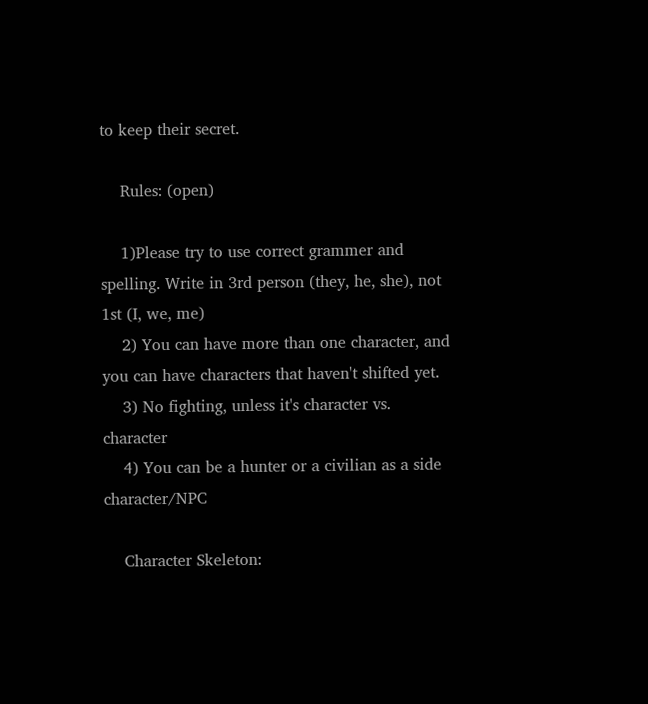to keep their secret.

    Rules: (open)

    1)Please try to use correct grammer and spelling. Write in 3rd person (they, he, she), not 1st (I, we, me)
    2) You can have more than one character, and you can have characters that haven't shifted yet.
    3) No fighting, unless it's character vs. character
    4) You can be a hunter or a civilian as a side character/NPC

    Character Skeleton: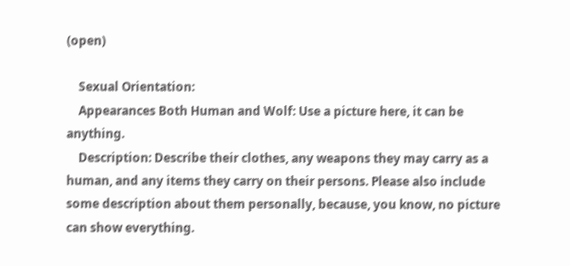(open)

    Sexual Orientation:
    Appearances Both Human and Wolf: Use a picture here, it can be anything.
    Description: Describe their clothes, any weapons they may carry as a human, and any items they carry on their persons. Please also include some description about them personally, because, you know, no picture can show everything.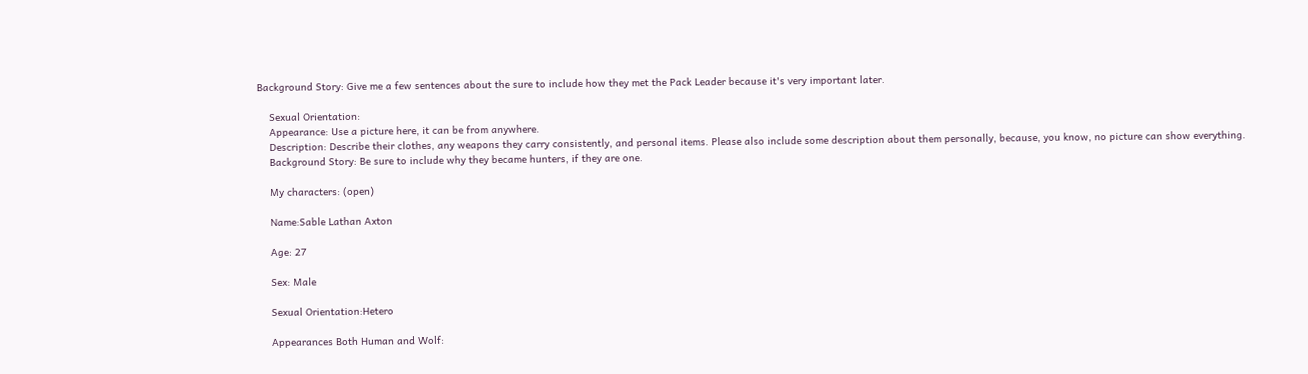Background Story: Give me a few sentences about the sure to include how they met the Pack Leader because it's very important later.

    Sexual Orientation:
    Appearance: Use a picture here, it can be from anywhere.
    Description: Describe their clothes, any weapons they carry consistently, and personal items. Please also include some description about them personally, because, you know, no picture can show everything.
    Background Story: Be sure to include why they became hunters, if they are one.

    My characters: (open)

    Name:Sable Lathan Axton

    Age: 27

    Sex: Male

    Sexual Orientation:Hetero

    Appearances Both Human and Wolf: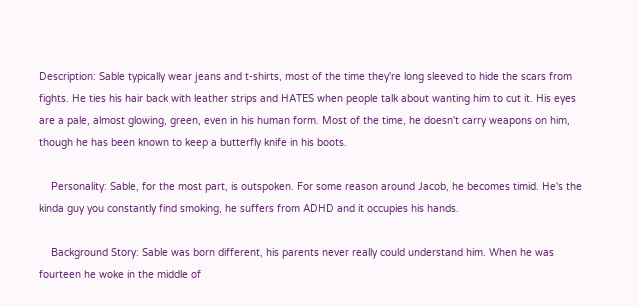Description: Sable typically wear jeans and t-shirts, most of the time they're long sleeved to hide the scars from fights. He ties his hair back with leather strips and HATES when people talk about wanting him to cut it. His eyes are a pale, almost glowing, green, even in his human form. Most of the time, he doesn't carry weapons on him, though he has been known to keep a butterfly knife in his boots.

    Personality: Sable, for the most part, is outspoken. For some reason around Jacob, he becomes timid. He's the kinda guy you constantly find smoking, he suffers from ADHD and it occupies his hands.

    Background Story: Sable was born different, his parents never really could understand him. When he was fourteen he woke in the middle of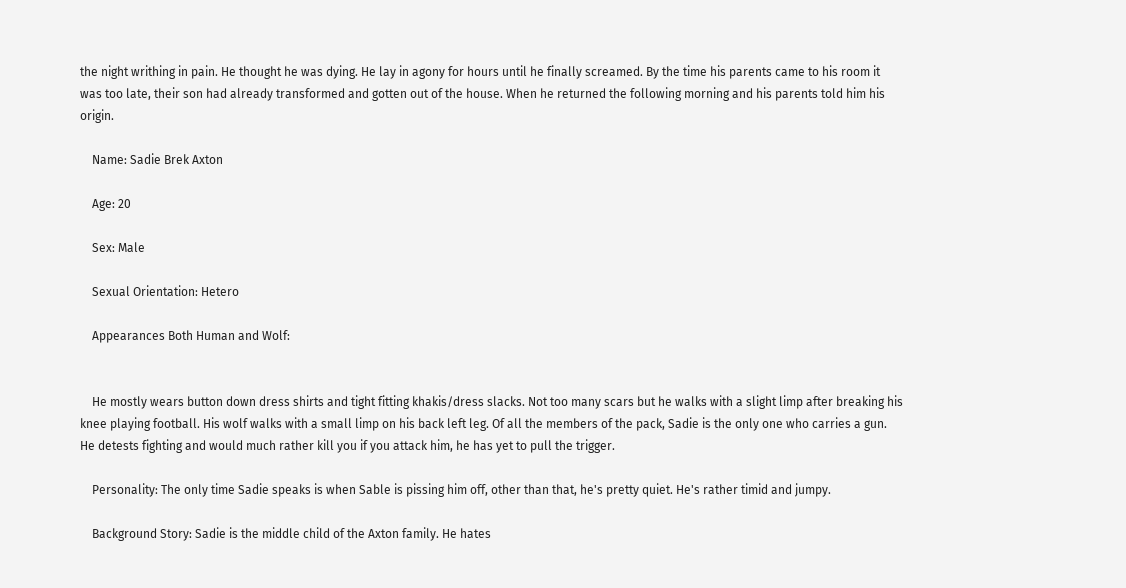the night writhing in pain. He thought he was dying. He lay in agony for hours until he finally screamed. By the time his parents came to his room it was too late, their son had already transformed and gotten out of the house. When he returned the following morning and his parents told him his origin.

    Name: Sadie Brek Axton

    Age: 20

    Sex: Male

    Sexual Orientation: Hetero

    Appearances Both Human and Wolf:


    He mostly wears button down dress shirts and tight fitting khakis/dress slacks. Not too many scars but he walks with a slight limp after breaking his knee playing football. His wolf walks with a small limp on his back left leg. Of all the members of the pack, Sadie is the only one who carries a gun. He detests fighting and would much rather kill you if you attack him, he has yet to pull the trigger.

    Personality: The only time Sadie speaks is when Sable is pissing him off, other than that, he's pretty quiet. He's rather timid and jumpy.

    Background Story: Sadie is the middle child of the Axton family. He hates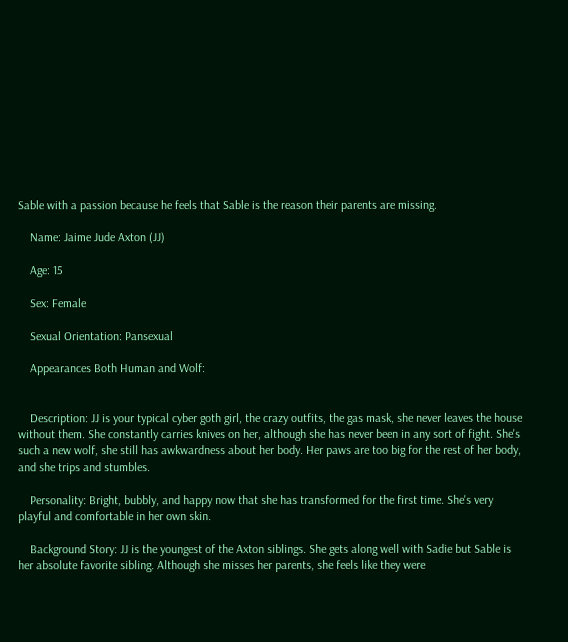Sable with a passion because he feels that Sable is the reason their parents are missing.

    Name: Jaime Jude Axton (JJ)

    Age: 15

    Sex: Female

    Sexual Orientation: Pansexual

    Appearances Both Human and Wolf:


    Description: JJ is your typical cyber goth girl, the crazy outfits, the gas mask, she never leaves the house without them. She constantly carries knives on her, although she has never been in any sort of fight. She's such a new wolf, she still has awkwardness about her body. Her paws are too big for the rest of her body, and she trips and stumbles.

    Personality: Bright, bubbly, and happy now that she has transformed for the first time. She's very playful and comfortable in her own skin.

    Background Story: JJ is the youngest of the Axton siblings. She gets along well with Sadie but Sable is her absolute favorite sibling. Although she misses her parents, she feels like they were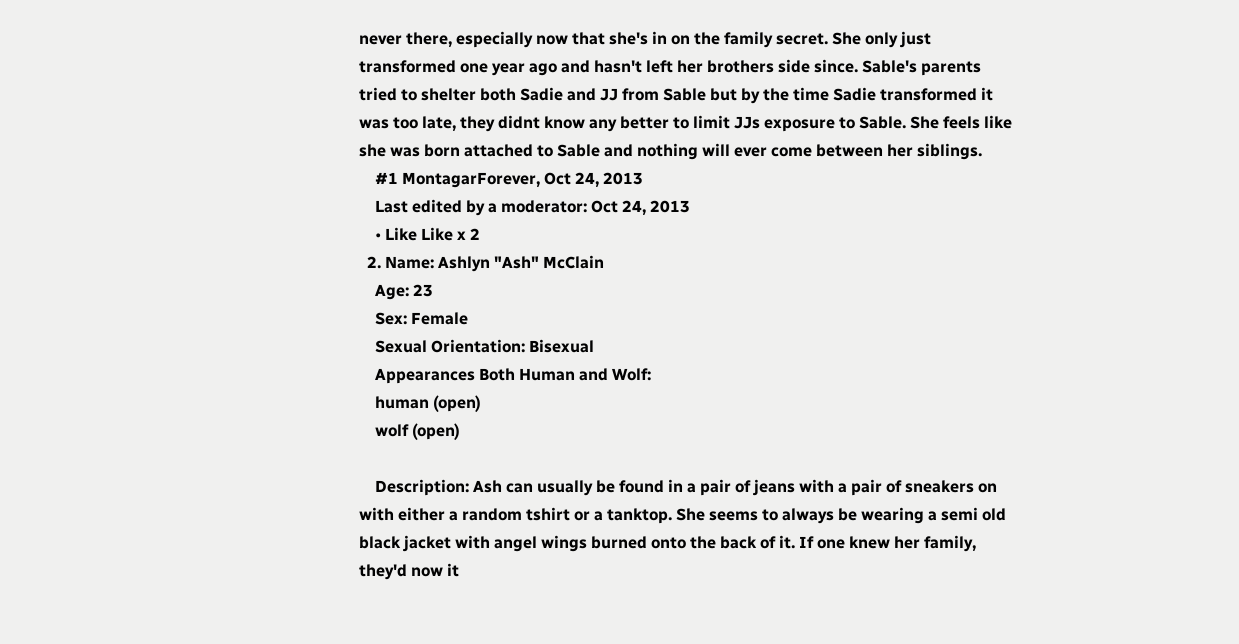never there, especially now that she's in on the family secret. She only just transformed one year ago and hasn't left her brothers side since. Sable's parents tried to shelter both Sadie and JJ from Sable but by the time Sadie transformed it was too late, they didnt know any better to limit JJs exposure to Sable. She feels like she was born attached to Sable and nothing will ever come between her siblings.
    #1 MontagarForever, Oct 24, 2013
    Last edited by a moderator: Oct 24, 2013
    • Like Like x 2
  2. Name: Ashlyn "Ash" McClain
    Age: 23
    Sex: Female
    Sexual Orientation: Bisexual
    Appearances Both Human and Wolf:
    human (open)
    wolf (open)

    Description: Ash can usually be found in a pair of jeans with a pair of sneakers on with either a random tshirt or a tanktop. She seems to always be wearing a semi old black jacket with angel wings burned onto the back of it. If one knew her family, they'd now it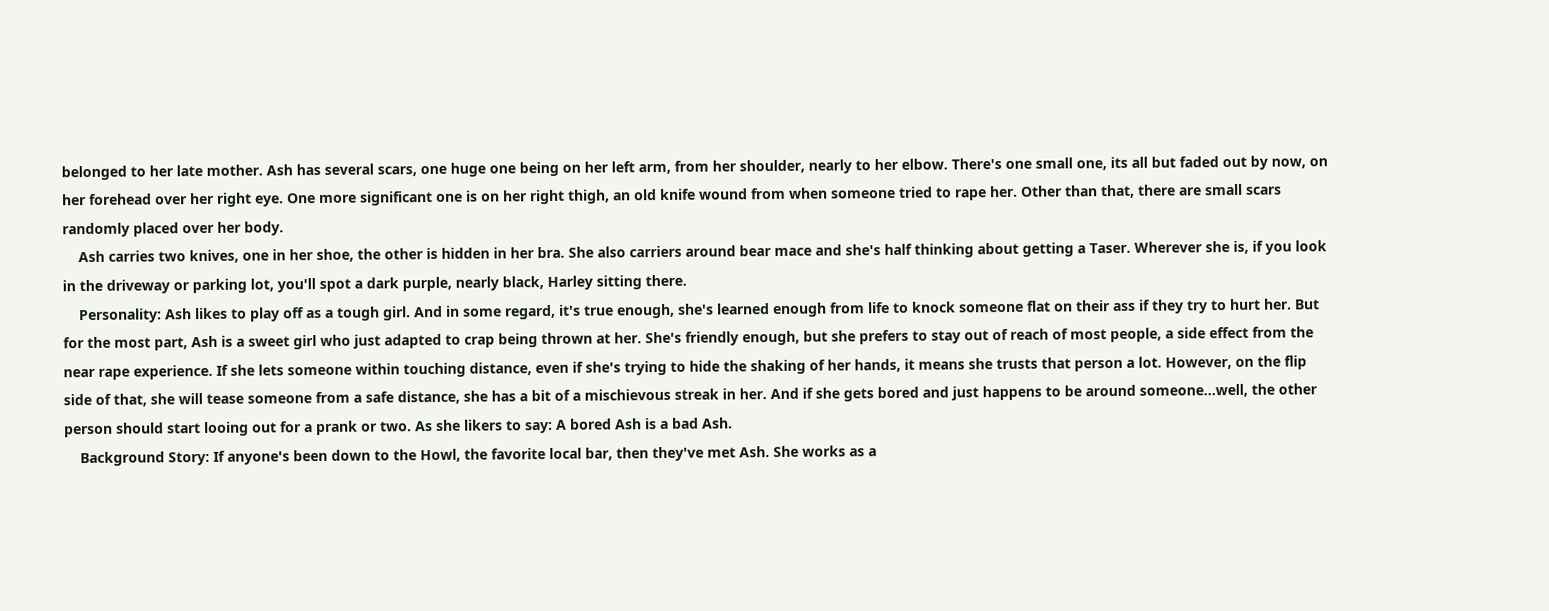belonged to her late mother. Ash has several scars, one huge one being on her left arm, from her shoulder, nearly to her elbow. There's one small one, its all but faded out by now, on her forehead over her right eye. One more significant one is on her right thigh, an old knife wound from when someone tried to rape her. Other than that, there are small scars randomly placed over her body.
    Ash carries two knives, one in her shoe, the other is hidden in her bra. She also carriers around bear mace and she's half thinking about getting a Taser. Wherever she is, if you look in the driveway or parking lot, you'll spot a dark purple, nearly black, Harley sitting there.
    Personality: Ash likes to play off as a tough girl. And in some regard, it's true enough, she's learned enough from life to knock someone flat on their ass if they try to hurt her. But for the most part, Ash is a sweet girl who just adapted to crap being thrown at her. She's friendly enough, but she prefers to stay out of reach of most people, a side effect from the near rape experience. If she lets someone within touching distance, even if she's trying to hide the shaking of her hands, it means she trusts that person a lot. However, on the flip side of that, she will tease someone from a safe distance, she has a bit of a mischievous streak in her. And if she gets bored and just happens to be around someone...well, the other person should start looing out for a prank or two. As she likers to say: A bored Ash is a bad Ash.
    Background Story: If anyone's been down to the Howl, the favorite local bar, then they've met Ash. She works as a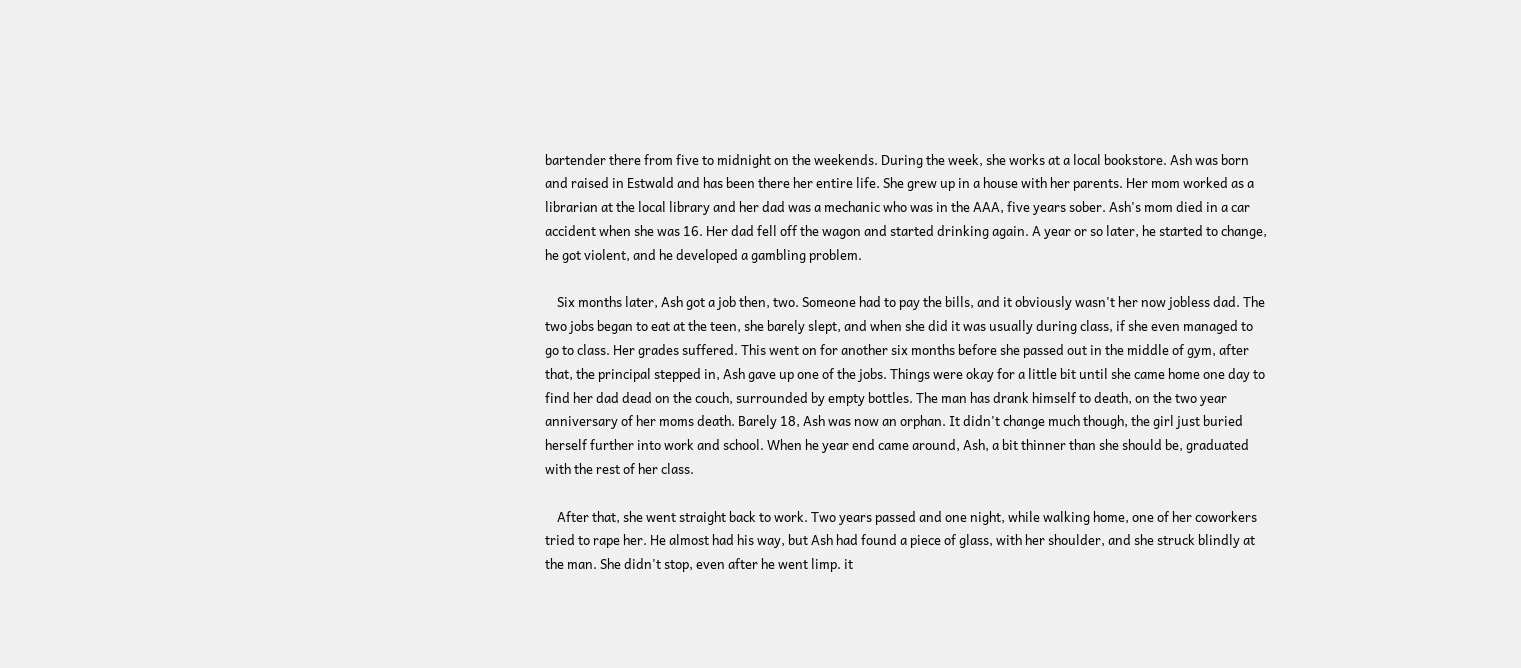bartender there from five to midnight on the weekends. During the week, she works at a local bookstore. Ash was born and raised in Estwald and has been there her entire life. She grew up in a house with her parents. Her mom worked as a librarian at the local library and her dad was a mechanic who was in the AAA, five years sober. Ash's mom died in a car accident when she was 16. Her dad fell off the wagon and started drinking again. A year or so later, he started to change, he got violent, and he developed a gambling problem.

    Six months later, Ash got a job then, two. Someone had to pay the bills, and it obviously wasn't her now jobless dad. The two jobs began to eat at the teen, she barely slept, and when she did it was usually during class, if she even managed to go to class. Her grades suffered. This went on for another six months before she passed out in the middle of gym, after that, the principal stepped in, Ash gave up one of the jobs. Things were okay for a little bit until she came home one day to find her dad dead on the couch, surrounded by empty bottles. The man has drank himself to death, on the two year anniversary of her moms death. Barely 18, Ash was now an orphan. It didn't change much though, the girl just buried herself further into work and school. When he year end came around, Ash, a bit thinner than she should be, graduated with the rest of her class.

    After that, she went straight back to work. Two years passed and one night, while walking home, one of her coworkers tried to rape her. He almost had his way, but Ash had found a piece of glass, with her shoulder, and she struck blindly at the man. She didn't stop, even after he went limp. it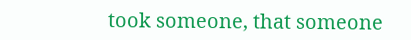took someone, that someone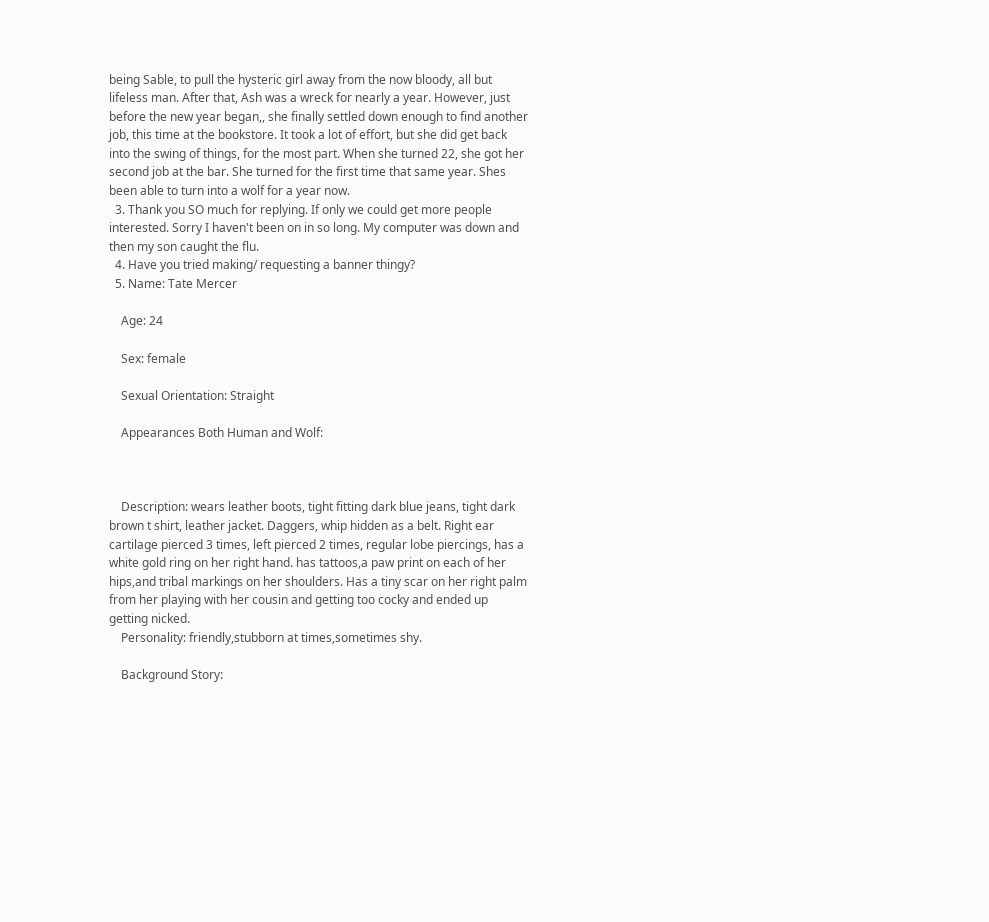being Sable, to pull the hysteric girl away from the now bloody, all but lifeless man. After that, Ash was a wreck for nearly a year. However, just before the new year began,, she finally settled down enough to find another job, this time at the bookstore. It took a lot of effort, but she did get back into the swing of things, for the most part. When she turned 22, she got her second job at the bar. She turned for the first time that same year. Shes been able to turn into a wolf for a year now.
  3. Thank you SO much for replying. If only we could get more people interested. Sorry I haven't been on in so long. My computer was down and then my son caught the flu.
  4. Have you tried making/ requesting a banner thingy?
  5. Name: Tate Mercer

    Age: 24

    Sex: female

    Sexual Orientation: Straight

    Appearances Both Human and Wolf:



    Description: wears leather boots, tight fitting dark blue jeans, tight dark brown t shirt, leather jacket. Daggers, whip hidden as a belt. Right ear cartilage pierced 3 times, left pierced 2 times, regular lobe piercings, has a white gold ring on her right hand. has tattoos,a paw print on each of her hips,and tribal markings on her shoulders. Has a tiny scar on her right palm from her playing with her cousin and getting too cocky and ended up getting nicked.
    Personality: friendly,stubborn at times,sometimes shy.

    Background Story: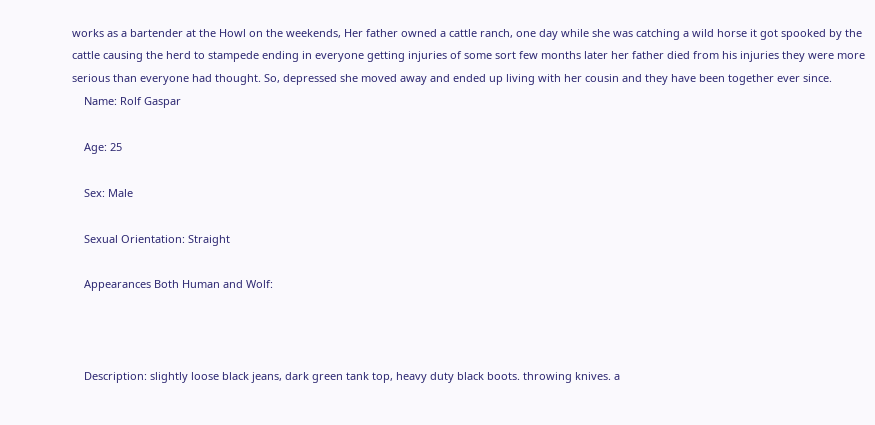works as a bartender at the Howl on the weekends, Her father owned a cattle ranch, one day while she was catching a wild horse it got spooked by the cattle causing the herd to stampede ending in everyone getting injuries of some sort few months later her father died from his injuries they were more serious than everyone had thought. So, depressed she moved away and ended up living with her cousin and they have been together ever since.
    Name: Rolf Gaspar

    Age: 25

    Sex: Male

    Sexual Orientation: Straight

    Appearances Both Human and Wolf:



    Description: slightly loose black jeans, dark green tank top, heavy duty black boots. throwing knives. a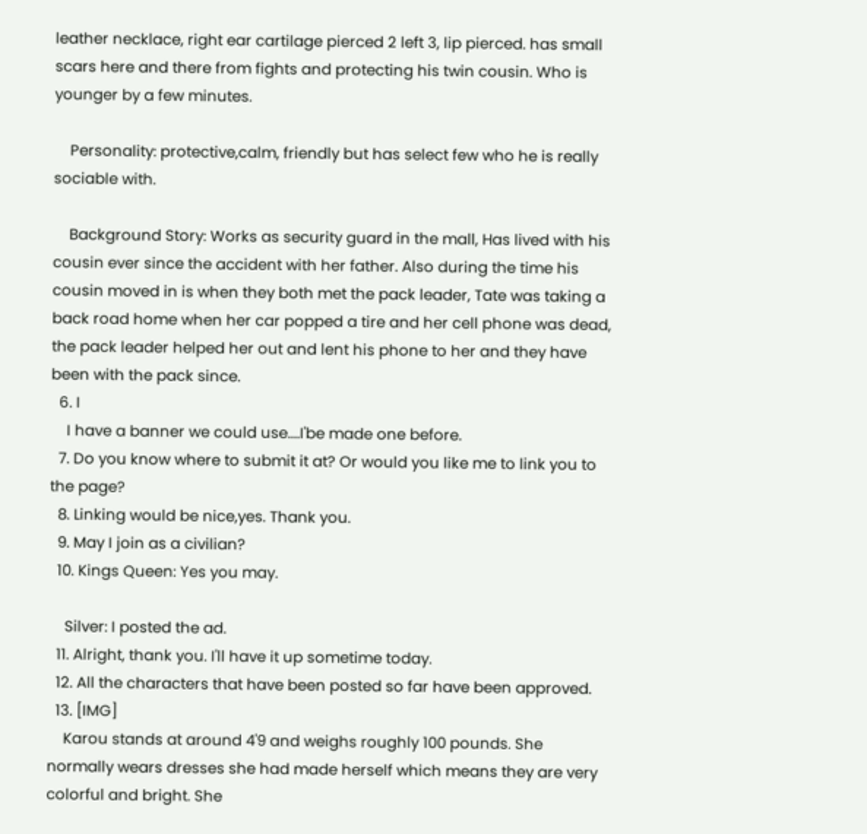leather necklace, right ear cartilage pierced 2 left 3, lip pierced. has small scars here and there from fights and protecting his twin cousin. Who is younger by a few minutes.

    Personality: protective,calm, friendly but has select few who he is really sociable with.

    Background Story: Works as security guard in the mall, Has lived with his cousin ever since the accident with her father. Also during the time his cousin moved in is when they both met the pack leader, Tate was taking a back road home when her car popped a tire and her cell phone was dead, the pack leader helped her out and lent his phone to her and they have been with the pack since.
  6. I
    I have a banner we could use....I'be made one before.
  7. Do you know where to submit it at? Or would you like me to link you to the page?
  8. Linking would be nice,yes. Thank you.
  9. May I join as a civilian?
  10. Kings Queen: Yes you may.

    Silver: I posted the ad.
  11. Alright, thank you. I'll have it up sometime today.
  12. All the characters that have been posted so far have been approved.
  13. [IMG]
    Karou stands at around 4'9 and weighs roughly 100 pounds. She normally wears dresses she had made herself which means they are very colorful and bright. She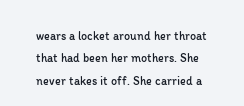wears a locket around her throat that had been her mothers. She never takes it off. She carried a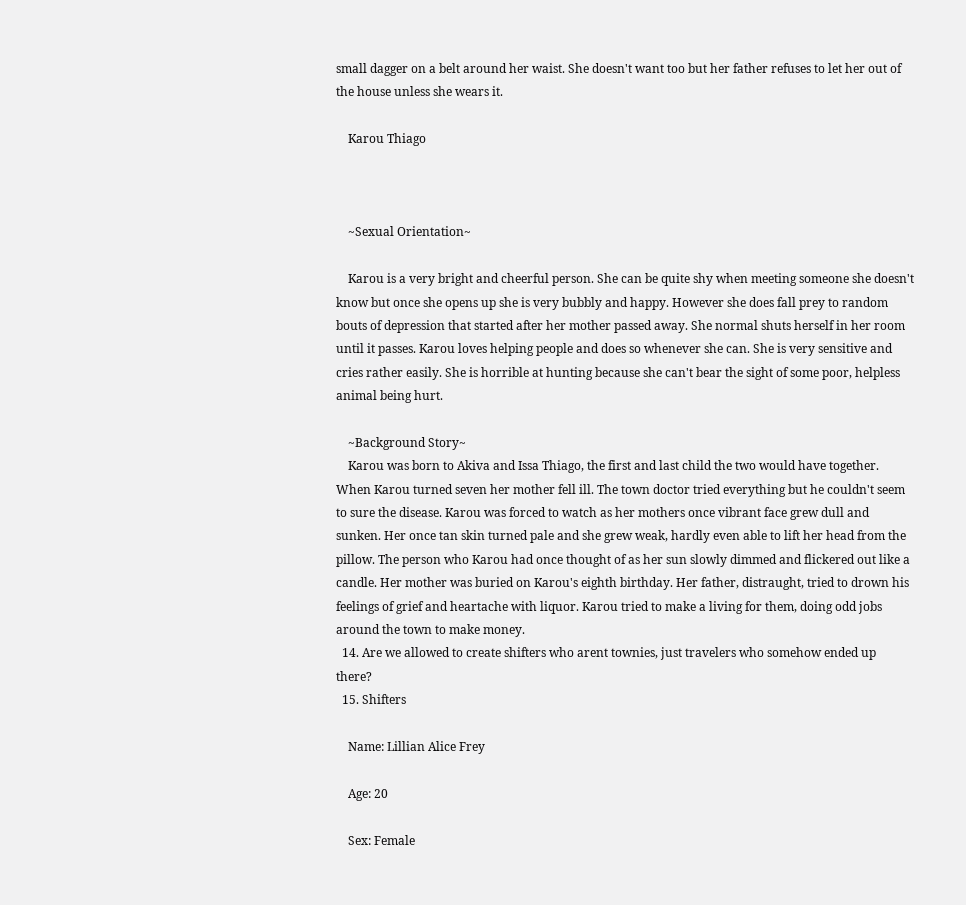small dagger on a belt around her waist. She doesn't want too but her father refuses to let her out of the house unless she wears it.

    Karou Thiago



    ~Sexual Orientation~

    Karou is a very bright and cheerful person. She can be quite shy when meeting someone she doesn't know but once she opens up she is very bubbly and happy. However she does fall prey to random bouts of depression that started after her mother passed away. She normal shuts herself in her room until it passes. Karou loves helping people and does so whenever she can. She is very sensitive and cries rather easily. She is horrible at hunting because she can't bear the sight of some poor, helpless animal being hurt.

    ~Background Story~
    Karou was born to Akiva and Issa Thiago, the first and last child the two would have together. When Karou turned seven her mother fell ill. The town doctor tried everything but he couldn't seem to sure the disease. Karou was forced to watch as her mothers once vibrant face grew dull and sunken. Her once tan skin turned pale and she grew weak, hardly even able to lift her head from the pillow. The person who Karou had once thought of as her sun slowly dimmed and flickered out like a candle. Her mother was buried on Karou's eighth birthday. Her father, distraught, tried to drown his feelings of grief and heartache with liquor. Karou tried to make a living for them, doing odd jobs around the town to make money.
  14. Are we allowed to create shifters who arent townies, just travelers who somehow ended up there?
  15. Shifters

    Name: Lillian Alice Frey

    Age: 20

    Sex: Female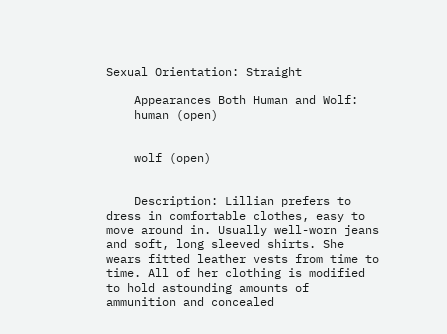Sexual Orientation: Straight

    Appearances Both Human and Wolf:
    human (open)


    wolf (open)


    Description: Lillian prefers to dress in comfortable clothes, easy to move around in. Usually well-worn jeans and soft, long sleeved shirts. She wears fitted leather vests from time to time. All of her clothing is modified to hold astounding amounts of ammunition and concealed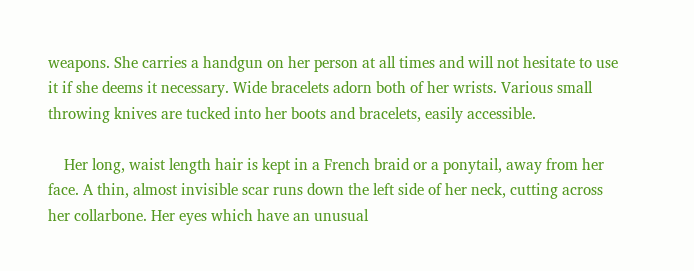weapons. She carries a handgun on her person at all times and will not hesitate to use it if she deems it necessary. Wide bracelets adorn both of her wrists. Various small throwing knives are tucked into her boots and bracelets, easily accessible.

    Her long, waist length hair is kept in a French braid or a ponytail, away from her face. A thin, almost invisible scar runs down the left side of her neck, cutting across her collarbone. Her eyes which have an unusual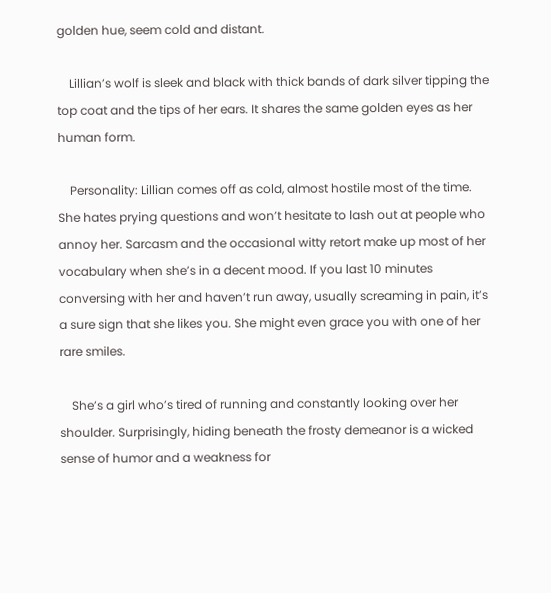golden hue, seem cold and distant.

    Lillian’s wolf is sleek and black with thick bands of dark silver tipping the top coat and the tips of her ears. It shares the same golden eyes as her human form.

    Personality: Lillian comes off as cold, almost hostile most of the time. She hates prying questions and won’t hesitate to lash out at people who annoy her. Sarcasm and the occasional witty retort make up most of her vocabulary when she’s in a decent mood. If you last 10 minutes conversing with her and haven’t run away, usually screaming in pain, it’s a sure sign that she likes you. She might even grace you with one of her rare smiles.

    She’s a girl who’s tired of running and constantly looking over her shoulder. Surprisingly, hiding beneath the frosty demeanor is a wicked sense of humor and a weakness for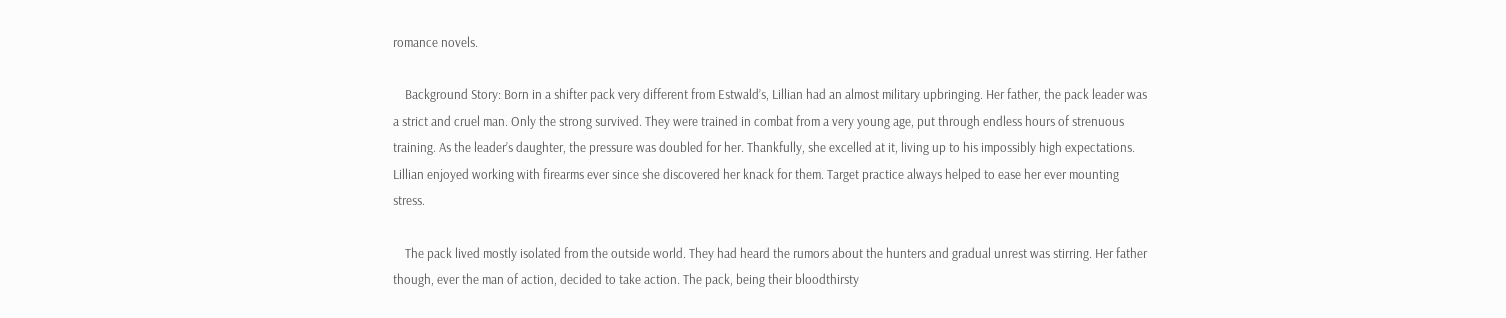romance novels.

    Background Story: Born in a shifter pack very different from Estwald’s, Lillian had an almost military upbringing. Her father, the pack leader was a strict and cruel man. Only the strong survived. They were trained in combat from a very young age, put through endless hours of strenuous training. As the leader’s daughter, the pressure was doubled for her. Thankfully, she excelled at it, living up to his impossibly high expectations. Lillian enjoyed working with firearms ever since she discovered her knack for them. Target practice always helped to ease her ever mounting stress.

    The pack lived mostly isolated from the outside world. They had heard the rumors about the hunters and gradual unrest was stirring. Her father though, ever the man of action, decided to take action. The pack, being their bloodthirsty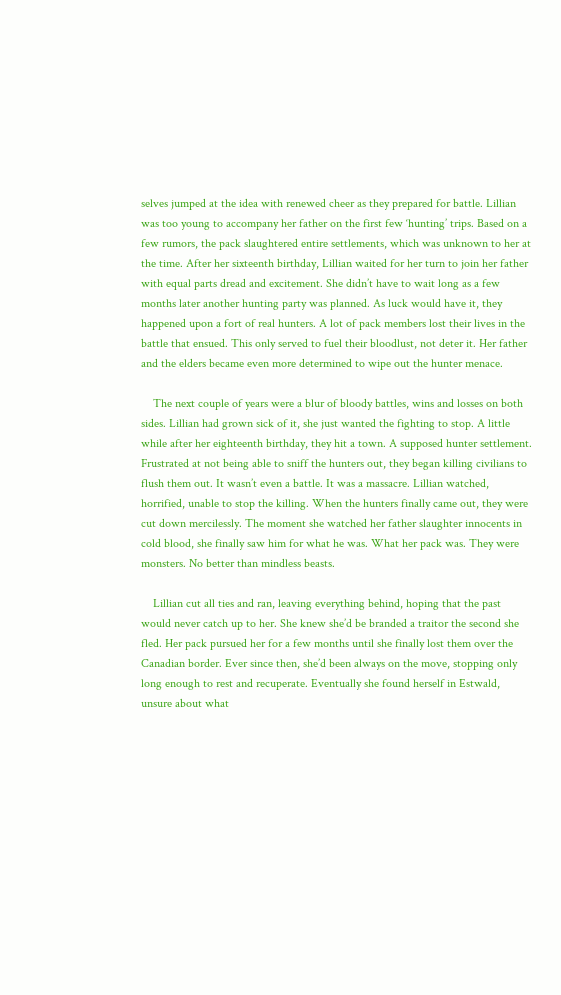selves jumped at the idea with renewed cheer as they prepared for battle. Lillian was too young to accompany her father on the first few ‘hunting’ trips. Based on a few rumors, the pack slaughtered entire settlements, which was unknown to her at the time. After her sixteenth birthday, Lillian waited for her turn to join her father with equal parts dread and excitement. She didn’t have to wait long as a few months later another hunting party was planned. As luck would have it, they happened upon a fort of real hunters. A lot of pack members lost their lives in the battle that ensued. This only served to fuel their bloodlust, not deter it. Her father and the elders became even more determined to wipe out the hunter menace.

    The next couple of years were a blur of bloody battles, wins and losses on both sides. Lillian had grown sick of it, she just wanted the fighting to stop. A little while after her eighteenth birthday, they hit a town. A supposed hunter settlement. Frustrated at not being able to sniff the hunters out, they began killing civilians to flush them out. It wasn’t even a battle. It was a massacre. Lillian watched, horrified, unable to stop the killing. When the hunters finally came out, they were cut down mercilessly. The moment she watched her father slaughter innocents in cold blood, she finally saw him for what he was. What her pack was. They were monsters. No better than mindless beasts.

    Lillian cut all ties and ran, leaving everything behind, hoping that the past would never catch up to her. She knew she’d be branded a traitor the second she fled. Her pack pursued her for a few months until she finally lost them over the Canadian border. Ever since then, she’d been always on the move, stopping only long enough to rest and recuperate. Eventually she found herself in Estwald, unsure about what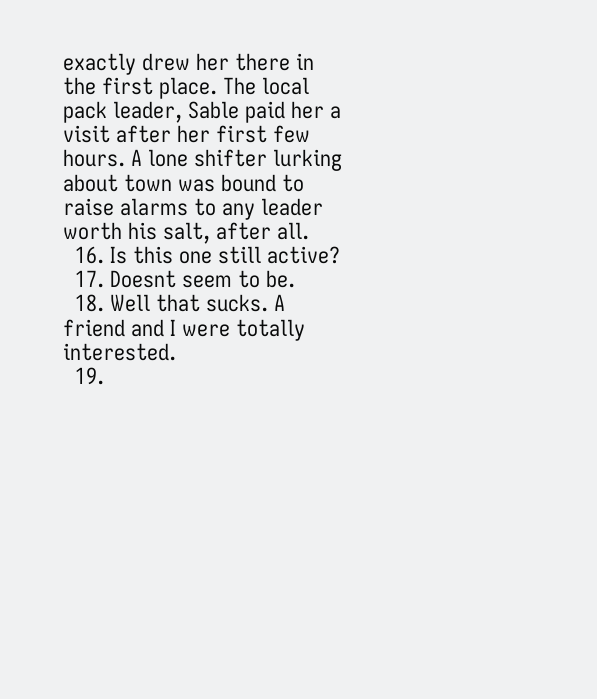exactly drew her there in the first place. The local pack leader, Sable paid her a visit after her first few hours. A lone shifter lurking about town was bound to raise alarms to any leader worth his salt, after all.
  16. Is this one still active?
  17. Doesnt seem to be.
  18. Well that sucks. A friend and I were totally interested.
  19.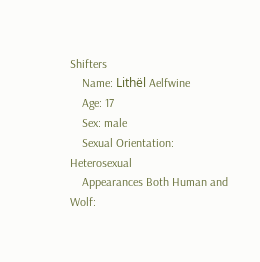Shifters
    Name: Lithël Aelfwine
    Age: 17
    Sex: male
    Sexual Orientation: Heterosexual
    Appearances Both Human and Wolf: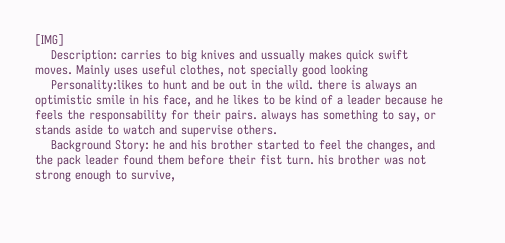[IMG]
    Description: carries to big knives and ussually makes quick swift moves. Mainly uses useful clothes, not specially good looking
    Personality:likes to hunt and be out in the wild. there is always an optimistic smile in his face, and he likes to be kind of a leader because he feels the responsability for their pairs. always has something to say, or stands aside to watch and supervise others.
    Background Story: he and his brother started to feel the changes, and the pack leader found them before their fist turn. his brother was not strong enough to survive,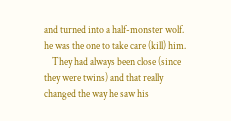and turned into a half-monster wolf. he was the one to take care (kill) him.
    They had always been close (since they were twins) and that really changed the way he saw his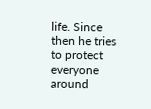life. Since then he tries to protect everyone around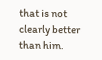that is not clearly better than him.